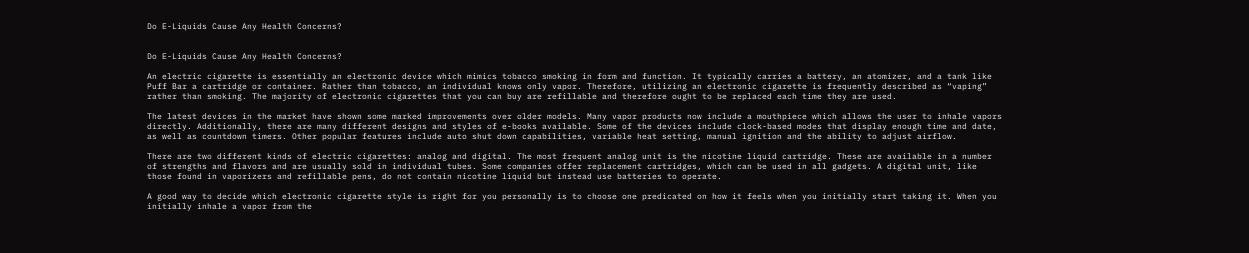Do E-Liquids Cause Any Health Concerns?


Do E-Liquids Cause Any Health Concerns?

An electric cigarette is essentially an electronic device which mimics tobacco smoking in form and function. It typically carries a battery, an atomizer, and a tank like Puff Bar a cartridge or container. Rather than tobacco, an individual knows only vapor. Therefore, utilizing an electronic cigarette is frequently described as “vaping” rather than smoking. The majority of electronic cigarettes that you can buy are refillable and therefore ought to be replaced each time they are used.

The latest devices in the market have shown some marked improvements over older models. Many vapor products now include a mouthpiece which allows the user to inhale vapors directly. Additionally, there are many different designs and styles of e-books available. Some of the devices include clock-based modes that display enough time and date, as well as countdown timers. Other popular features include auto shut down capabilities, variable heat setting, manual ignition and the ability to adjust airflow.

There are two different kinds of electric cigarettes: analog and digital. The most frequent analog unit is the nicotine liquid cartridge. These are available in a number of strengths and flavors and are usually sold in individual tubes. Some companies offer replacement cartridges, which can be used in all gadgets. A digital unit, like those found in vaporizers and refillable pens, do not contain nicotine liquid but instead use batteries to operate.

A good way to decide which electronic cigarette style is right for you personally is to choose one predicated on how it feels when you initially start taking it. When you initially inhale a vapor from the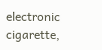electronic cigarette,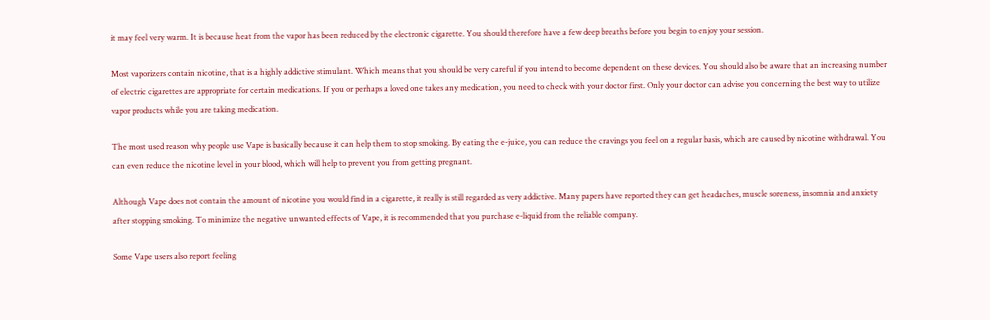it may feel very warm. It is because heat from the vapor has been reduced by the electronic cigarette. You should therefore have a few deep breaths before you begin to enjoy your session.

Most vaporizers contain nicotine, that is a highly addictive stimulant. Which means that you should be very careful if you intend to become dependent on these devices. You should also be aware that an increasing number of electric cigarettes are appropriate for certain medications. If you or perhaps a loved one takes any medication, you need to check with your doctor first. Only your doctor can advise you concerning the best way to utilize vapor products while you are taking medication.

The most used reason why people use Vape is basically because it can help them to stop smoking. By eating the e-juice, you can reduce the cravings you feel on a regular basis, which are caused by nicotine withdrawal. You can even reduce the nicotine level in your blood, which will help to prevent you from getting pregnant.

Although Vape does not contain the amount of nicotine you would find in a cigarette, it really is still regarded as very addictive. Many papers have reported they can get headaches, muscle soreness, insomnia and anxiety after stopping smoking. To minimize the negative unwanted effects of Vape, it is recommended that you purchase e-liquid from the reliable company.

Some Vape users also report feeling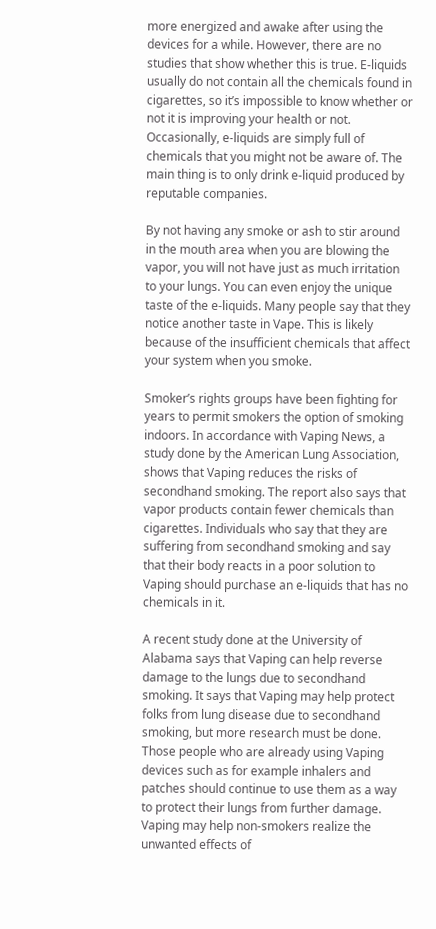more energized and awake after using the devices for a while. However, there are no studies that show whether this is true. E-liquids usually do not contain all the chemicals found in cigarettes, so it’s impossible to know whether or not it is improving your health or not. Occasionally, e-liquids are simply full of chemicals that you might not be aware of. The main thing is to only drink e-liquid produced by reputable companies.

By not having any smoke or ash to stir around in the mouth area when you are blowing the vapor, you will not have just as much irritation to your lungs. You can even enjoy the unique taste of the e-liquids. Many people say that they notice another taste in Vape. This is likely because of the insufficient chemicals that affect your system when you smoke.

Smoker’s rights groups have been fighting for years to permit smokers the option of smoking indoors. In accordance with Vaping News, a study done by the American Lung Association, shows that Vaping reduces the risks of secondhand smoking. The report also says that vapor products contain fewer chemicals than cigarettes. Individuals who say that they are suffering from secondhand smoking and say that their body reacts in a poor solution to Vaping should purchase an e-liquids that has no chemicals in it.

A recent study done at the University of Alabama says that Vaping can help reverse damage to the lungs due to secondhand smoking. It says that Vaping may help protect folks from lung disease due to secondhand smoking, but more research must be done. Those people who are already using Vaping devices such as for example inhalers and patches should continue to use them as a way to protect their lungs from further damage. Vaping may help non-smokers realize the unwanted effects of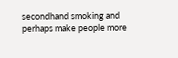secondhand smoking and perhaps make people more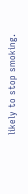likely to stop smoking.